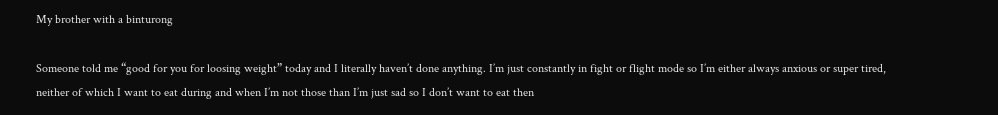My brother with a binturong

Someone told me “good for you for loosing weight” today and I literally haven’t done anything. I’m just constantly in fight or flight mode so I’m either always anxious or super tired, neither of which I want to eat during and when I’m not those than I’m just sad so I don’t want to eat then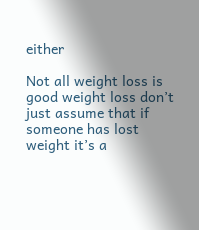either

Not all weight loss is good weight loss don’t just assume that if someone has lost weight it’s a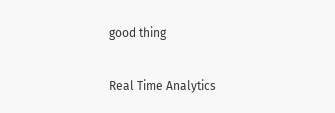good thing

Real Time Analytics